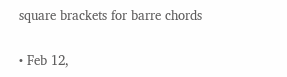square brackets for barre chords

• Feb 12,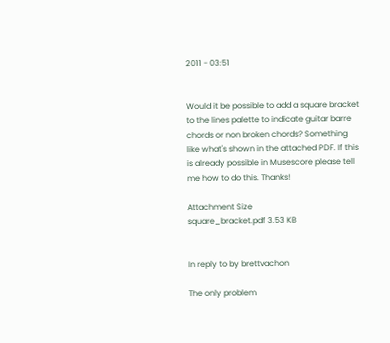2011 - 03:51


Would it be possible to add a square bracket to the lines palette to indicate guitar barre chords or non broken chords? Something like what's shown in the attached PDF. If this is already possible in Musescore please tell me how to do this. Thanks!

Attachment Size
square_bracket.pdf 3.53 KB


In reply to by brettvachon

The only problem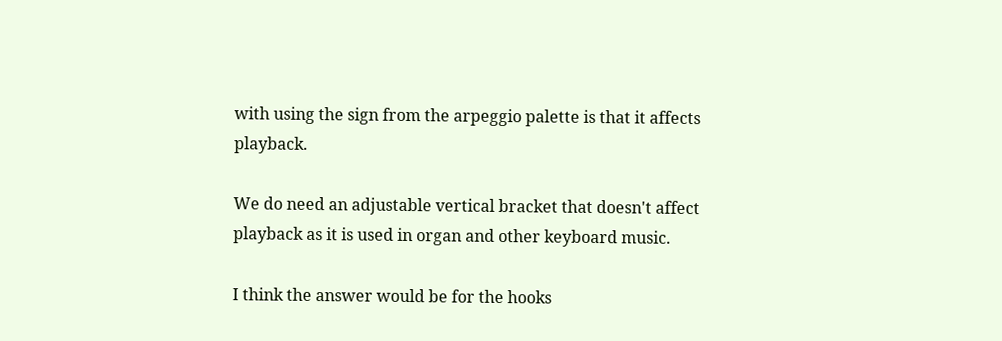with using the sign from the arpeggio palette is that it affects playback.

We do need an adjustable vertical bracket that doesn't affect playback as it is used in organ and other keyboard music.

I think the answer would be for the hooks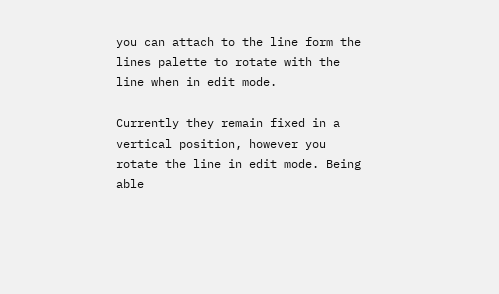you can attach to the line form the lines palette to rotate with the line when in edit mode.

Currently they remain fixed in a vertical position, however you rotate the line in edit mode. Being able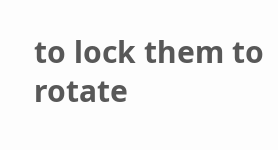to lock them to rotate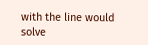with the line would solve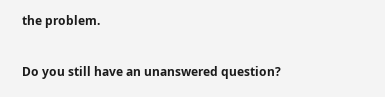the problem.

Do you still have an unanswered question?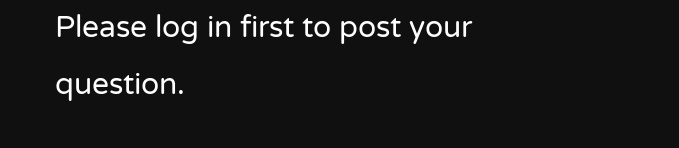Please log in first to post your question.